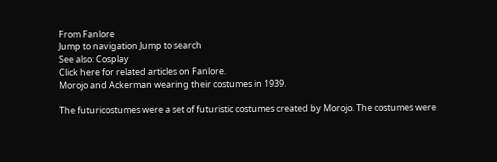From Fanlore
Jump to navigation Jump to search
See also: Cosplay
Click here for related articles on Fanlore.
Morojo and Ackerman wearing their costumes in 1939.

The futuricostumes were a set of futuristic costumes created by Morojo. The costumes were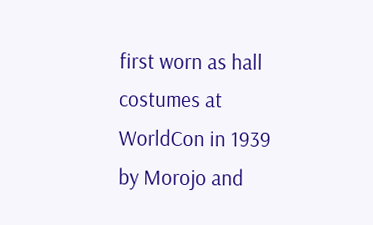first worn as hall costumes at WorldCon in 1939 by Morojo and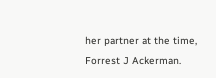her partner at the time, Forrest J Ackerman.